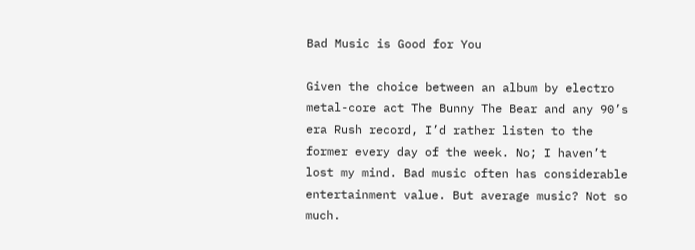Bad Music is Good for You

Given the choice between an album by electro metal-core act The Bunny The Bear and any 90’s era Rush record, I’d rather listen to the former every day of the week. No; I haven’t lost my mind. Bad music often has considerable entertainment value. But average music? Not so much.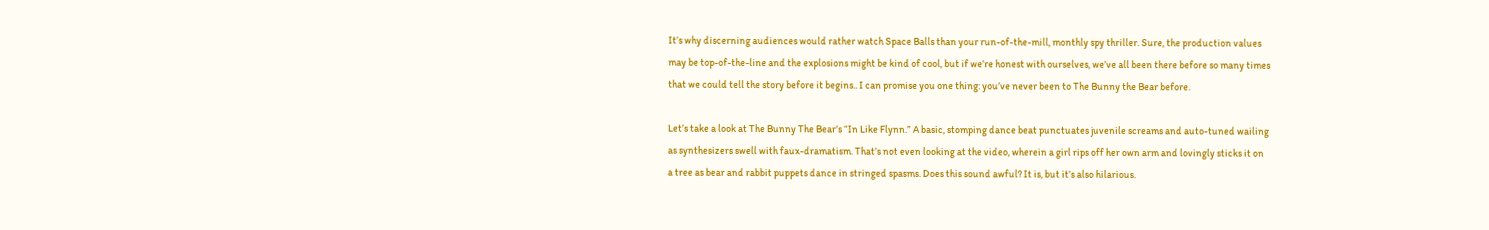It’s why discerning audiences would rather watch Space Balls than your run-of-the-mill, monthly spy thriller. Sure, the production values may be top-of-the-line and the explosions might be kind of cool, but if we’re honest with ourselves, we’ve all been there before so many times that we could tell the story before it begins.. I can promise you one thing: you’ve never been to The Bunny the Bear before.

Let’s take a look at The Bunny The Bear’s “In Like Flynn.” A basic, stomping dance beat punctuates juvenile screams and auto-tuned wailing as synthesizers swell with faux-dramatism. That’s not even looking at the video, wherein a girl rips off her own arm and lovingly sticks it on a tree as bear and rabbit puppets dance in stringed spasms. Does this sound awful? It is, but it’s also hilarious.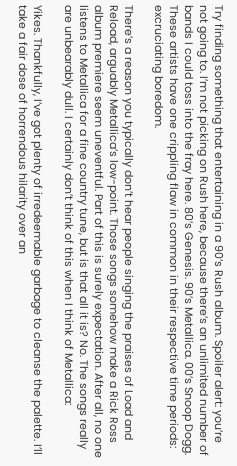Try finding something that entertaining in a 90’s Rush album. Spoiler alert: you’re not going to. I’m not picking on Rush here, because there’s an unlimited number of bands I could toss into the fray here. 80’s Genesis. 90’s Metallica. 00’s Snoop Dogg. These artists have one crippling flaw in common in their respective time periods: excruciating boredom.

There’s a reason you typically don’t hear people singing the praises of Load and Reload, arguably Metallica’s low-point. Those songs somehow make a Rick Ross album premiere seem uneventful. Part of this is surely expectation. After all, no one listens to Metallica for a fine country tune, but is that all it is? No. The songs really are unbearably dull. I certainly don’t think of this when I think of Metallica:

Yikes. Thankfully, I’ve got plenty of irredeemable garbage to cleanse the palette. I’ll take a fair dose of horrendous hilarity over an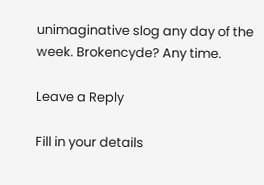unimaginative slog any day of the week. Brokencyde? Any time.

Leave a Reply

Fill in your details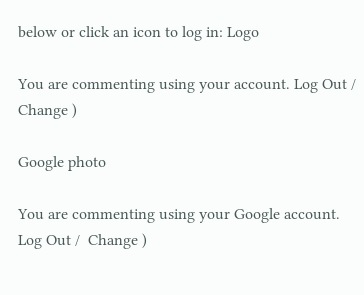below or click an icon to log in: Logo

You are commenting using your account. Log Out /  Change )

Google photo

You are commenting using your Google account. Log Out /  Change )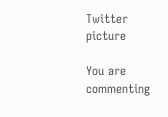Twitter picture

You are commenting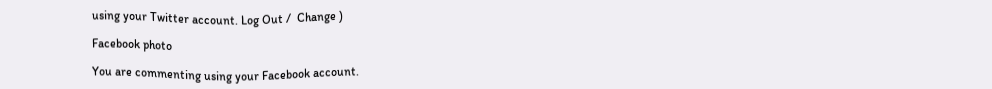using your Twitter account. Log Out /  Change )

Facebook photo

You are commenting using your Facebook account.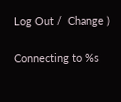Log Out /  Change )

Connecting to %s